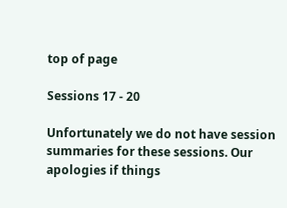top of page

Sessions 17 - 20

Unfortunately we do not have session summaries for these sessions. Our apologies if things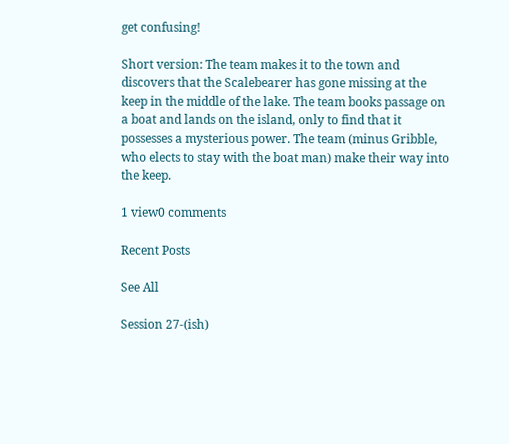get confusing!

Short version: The team makes it to the town and discovers that the Scalebearer has gone missing at the keep in the middle of the lake. The team books passage on a boat and lands on the island, only to find that it possesses a mysterious power. The team (minus Gribble, who elects to stay with the boat man) make their way into the keep.

1 view0 comments

Recent Posts

See All

Session 27-(ish)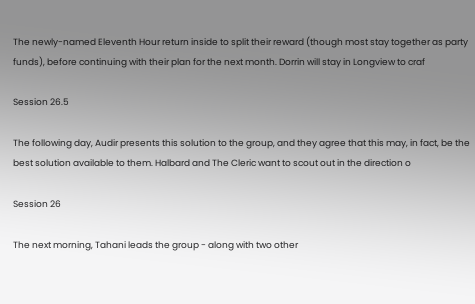The newly-named Eleventh Hour return inside to split their reward (though most stay together as party funds), before continuing with their plan for the next month. Dorrin will stay in Longview to craf

Session 26.5

The following day, Audir presents this solution to the group, and they agree that this may, in fact, be the best solution available to them. Halbard and The Cleric want to scout out in the direction o

Session 26

The next morning, Tahani leads the group - along with two other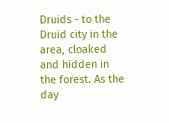Druids - to the Druid city in the area, cloaked and hidden in the forest. As the day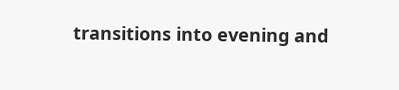transitions into evening and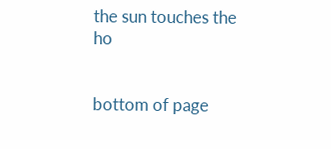the sun touches the ho


bottom of page